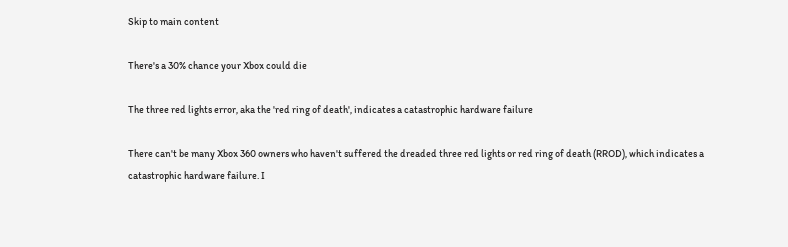Skip to main content

There's a 30% chance your Xbox could die

The three red lights error, aka the 'red ring of death', indicates a catastrophic hardware failure

There can't be many Xbox 360 owners who haven't suffered the dreaded three red lights or red ring of death (RROD), which indicates a catastrophic hardware failure. I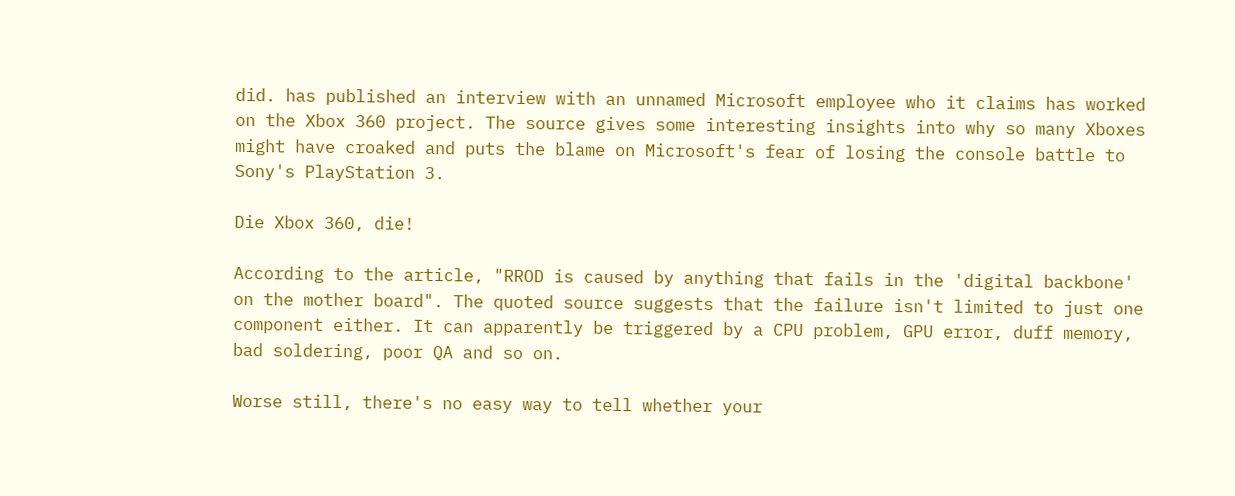did. has published an interview with an unnamed Microsoft employee who it claims has worked on the Xbox 360 project. The source gives some interesting insights into why so many Xboxes might have croaked and puts the blame on Microsoft's fear of losing the console battle to Sony's PlayStation 3.

Die Xbox 360, die!

According to the article, "RROD is caused by anything that fails in the 'digital backbone' on the mother board". The quoted source suggests that the failure isn't limited to just one component either. It can apparently be triggered by a CPU problem, GPU error, duff memory, bad soldering, poor QA and so on.

Worse still, there's no easy way to tell whether your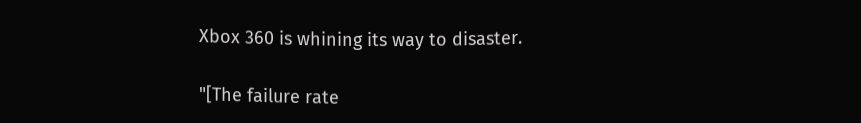Xbox 360 is whining its way to disaster.

"[The failure rate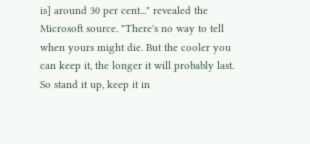is] around 30 per cent..." revealed the Microsoft source. "There's no way to tell when yours might die. But the cooler you can keep it, the longer it will probably last. So stand it up, keep it in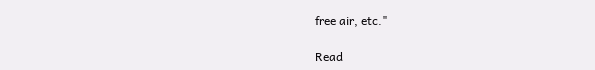free air, etc."

Read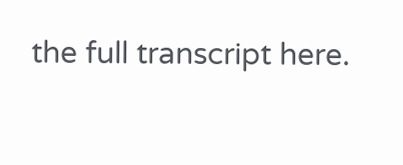the full transcript here.